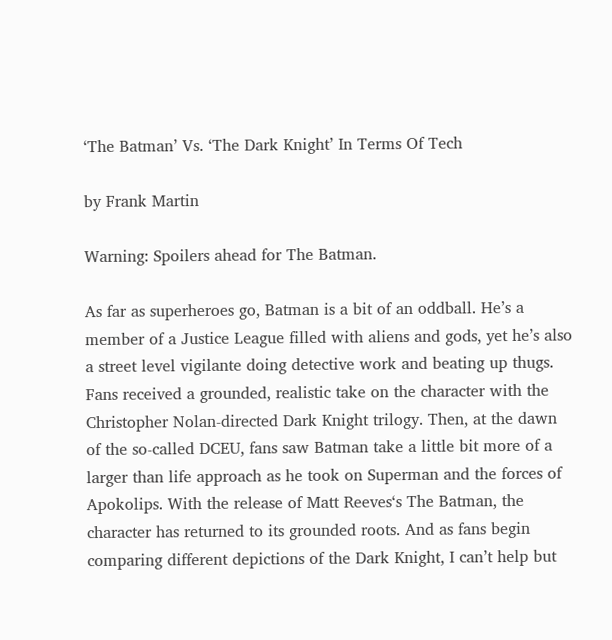‘The Batman’ Vs. ‘The Dark Knight’ In Terms Of Tech

by Frank Martin

Warning: Spoilers ahead for The Batman.

As far as superheroes go, Batman is a bit of an oddball. He’s a member of a Justice League filled with aliens and gods, yet he’s also a street level vigilante doing detective work and beating up thugs. Fans received a grounded, realistic take on the character with the Christopher Nolan-directed Dark Knight trilogy. Then, at the dawn of the so-called DCEU, fans saw Batman take a little bit more of a larger than life approach as he took on Superman and the forces of Apokolips. With the release of Matt Reeves‘s The Batman, the character has returned to its grounded roots. And as fans begin comparing different depictions of the Dark Knight, I can’t help but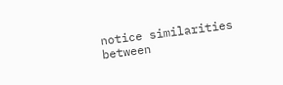notice similarities between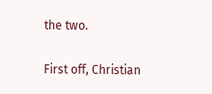the two.

First off, Christian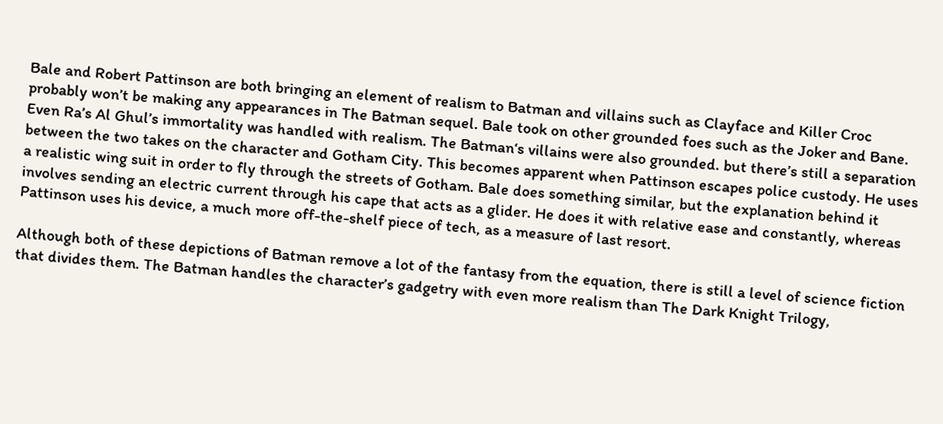Bale and Robert Pattinson are both bringing an element of realism to Batman and villains such as Clayface and Killer Croc probably won’t be making any appearances in The Batman sequel. Bale took on other grounded foes such as the Joker and Bane. Even Ra’s Al Ghul’s immortality was handled with realism. The Batman‘s villains were also grounded. but there’s still a separation between the two takes on the character and Gotham City. This becomes apparent when Pattinson escapes police custody. He uses a realistic wing suit in order to fly through the streets of Gotham. Bale does something similar, but the explanation behind it involves sending an electric current through his cape that acts as a glider. He does it with relative ease and constantly, whereas Pattinson uses his device, a much more off-the-shelf piece of tech, as a measure of last resort.

Although both of these depictions of Batman remove a lot of the fantasy from the equation, there is still a level of science fiction that divides them. The Batman handles the character’s gadgetry with even more realism than The Dark Knight Trilogy,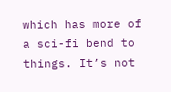which has more of a sci-fi bend to things. It’s not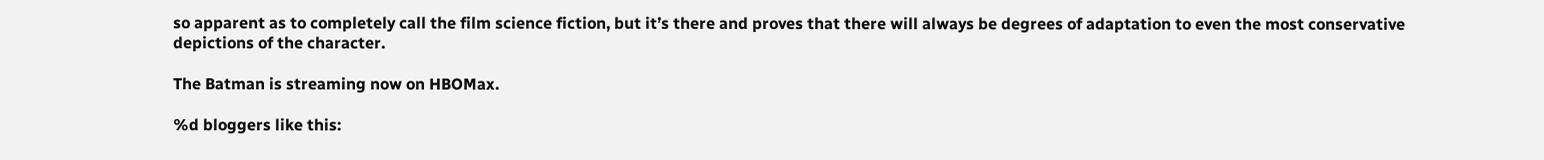so apparent as to completely call the film science fiction, but it’s there and proves that there will always be degrees of adaptation to even the most conservative depictions of the character.

The Batman is streaming now on HBOMax.

%d bloggers like this: